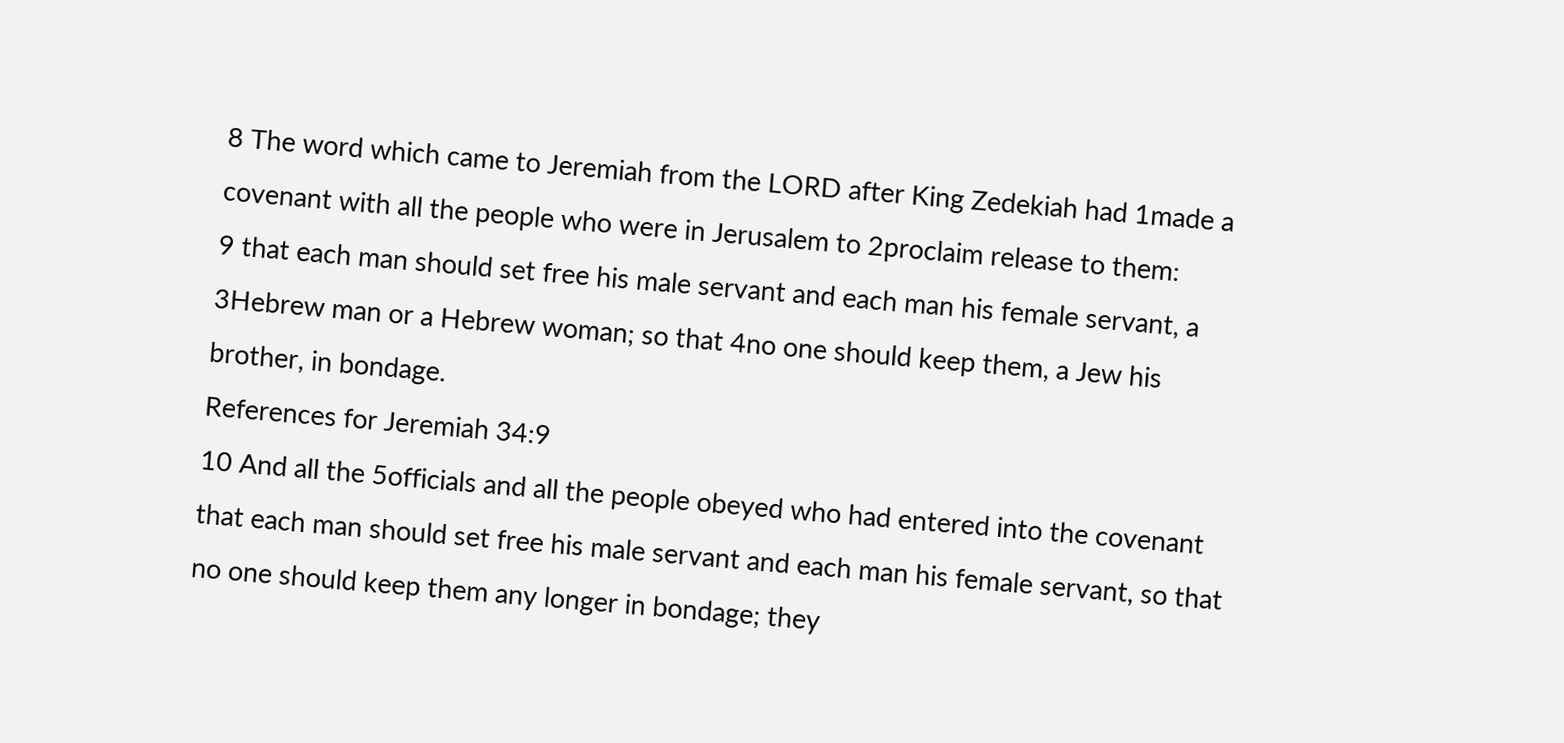8 The word which came to Jeremiah from the LORD after King Zedekiah had 1made a covenant with all the people who were in Jerusalem to 2proclaim release to them:
9 that each man should set free his male servant and each man his female servant, a 3Hebrew man or a Hebrew woman; so that 4no one should keep them, a Jew his brother, in bondage.
References for Jeremiah 34:9
10 And all the 5officials and all the people obeyed who had entered into the covenant that each man should set free his male servant and each man his female servant, so that no one should keep them any longer in bondage; they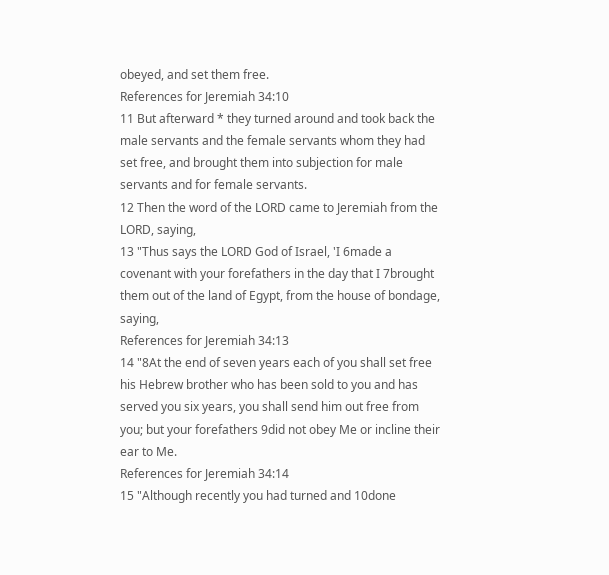obeyed, and set them free.
References for Jeremiah 34:10
11 But afterward * they turned around and took back the male servants and the female servants whom they had set free, and brought them into subjection for male servants and for female servants.
12 Then the word of the LORD came to Jeremiah from the LORD, saying,
13 "Thus says the LORD God of Israel, 'I 6made a covenant with your forefathers in the day that I 7brought them out of the land of Egypt, from the house of bondage, saying,
References for Jeremiah 34:13
14 "8At the end of seven years each of you shall set free his Hebrew brother who has been sold to you and has served you six years, you shall send him out free from you; but your forefathers 9did not obey Me or incline their ear to Me.
References for Jeremiah 34:14
15 "Although recently you had turned and 10done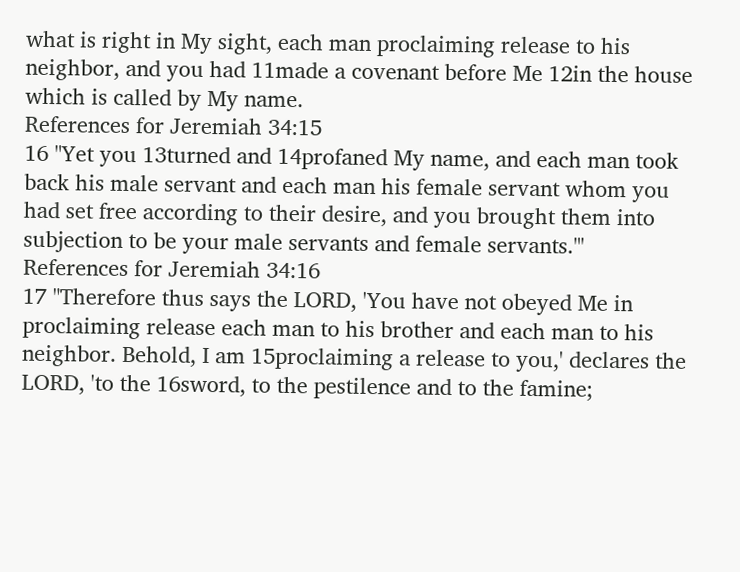what is right in My sight, each man proclaiming release to his neighbor, and you had 11made a covenant before Me 12in the house which is called by My name.
References for Jeremiah 34:15
16 "Yet you 13turned and 14profaned My name, and each man took back his male servant and each man his female servant whom you had set free according to their desire, and you brought them into subjection to be your male servants and female servants."'
References for Jeremiah 34:16
17 "Therefore thus says the LORD, 'You have not obeyed Me in proclaiming release each man to his brother and each man to his neighbor. Behold, I am 15proclaiming a release to you,' declares the LORD, 'to the 16sword, to the pestilence and to the famine;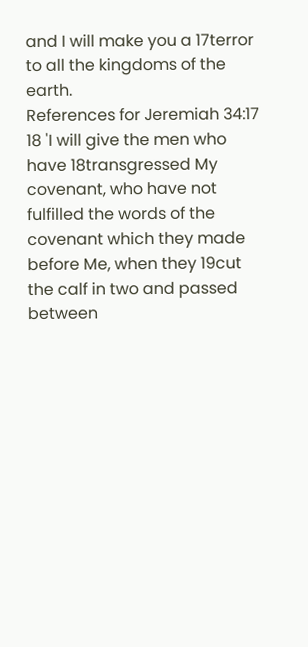and I will make you a 17terror to all the kingdoms of the earth.
References for Jeremiah 34:17
18 'I will give the men who have 18transgressed My covenant, who have not fulfilled the words of the covenant which they made before Me, when they 19cut the calf in two and passed between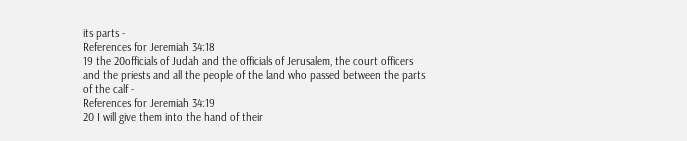its parts -
References for Jeremiah 34:18
19 the 20officials of Judah and the officials of Jerusalem, the court officers and the priests and all the people of the land who passed between the parts of the calf -
References for Jeremiah 34:19
20 I will give them into the hand of their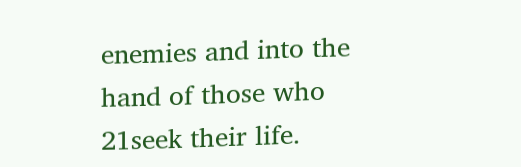enemies and into the hand of those who 21seek their life.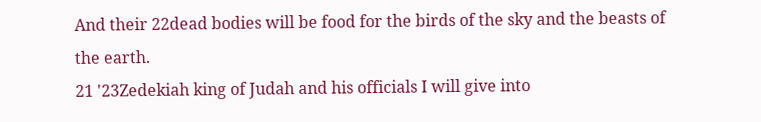And their 22dead bodies will be food for the birds of the sky and the beasts of the earth.
21 '23Zedekiah king of Judah and his officials I will give into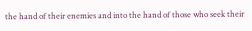the hand of their enemies and into the hand of those who seek their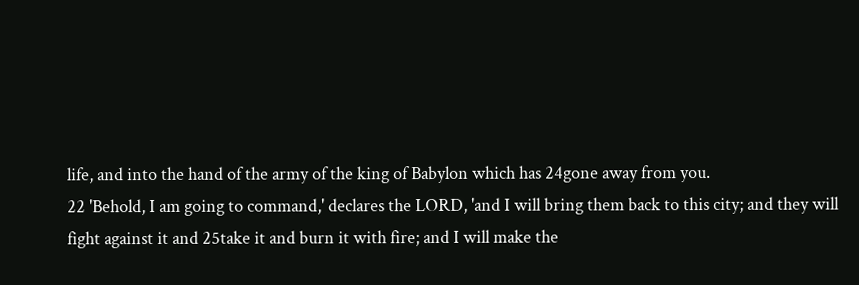life, and into the hand of the army of the king of Babylon which has 24gone away from you.
22 'Behold, I am going to command,' declares the LORD, 'and I will bring them back to this city; and they will fight against it and 25take it and burn it with fire; and I will make the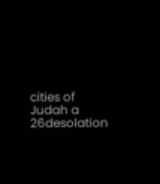cities of Judah a 26desolation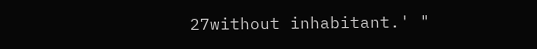27without inhabitant.' "